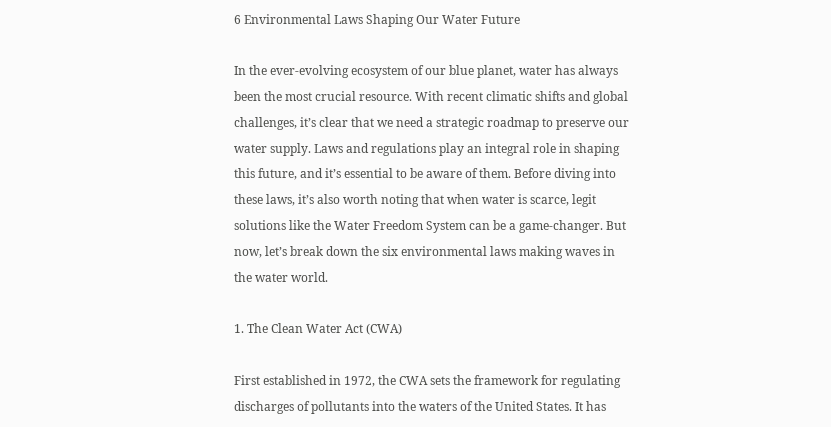6 Environmental Laws Shaping Our Water Future

In the ever-evolving ecosystem of our blue planet, water has always been the most crucial resource. With recent climatic shifts and global challenges, it’s clear that we need a strategic roadmap to preserve our water supply. Laws and regulations play an integral role in shaping this future, and it’s essential to be aware of them. Before diving into these laws, it’s also worth noting that when water is scarce, legit solutions like the Water Freedom System can be a game-changer. But now, let’s break down the six environmental laws making waves in the water world.

1. The Clean Water Act (CWA)

First established in 1972, the CWA sets the framework for regulating discharges of pollutants into the waters of the United States. It has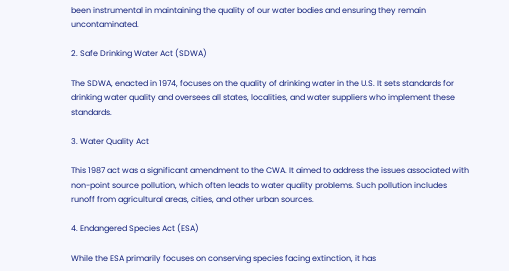been instrumental in maintaining the quality of our water bodies and ensuring they remain uncontaminated.

2. Safe Drinking Water Act (SDWA)

The SDWA, enacted in 1974, focuses on the quality of drinking water in the U.S. It sets standards for drinking water quality and oversees all states, localities, and water suppliers who implement these standards.

3. Water Quality Act

This 1987 act was a significant amendment to the CWA. It aimed to address the issues associated with non-point source pollution, which often leads to water quality problems. Such pollution includes runoff from agricultural areas, cities, and other urban sources.

4. Endangered Species Act (ESA)

While the ESA primarily focuses on conserving species facing extinction, it has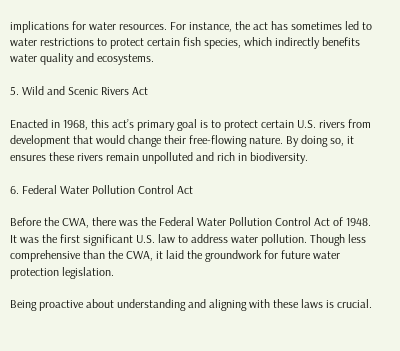implications for water resources. For instance, the act has sometimes led to water restrictions to protect certain fish species, which indirectly benefits water quality and ecosystems.

5. Wild and Scenic Rivers Act

Enacted in 1968, this act’s primary goal is to protect certain U.S. rivers from development that would change their free-flowing nature. By doing so, it ensures these rivers remain unpolluted and rich in biodiversity.

6. Federal Water Pollution Control Act

Before the CWA, there was the Federal Water Pollution Control Act of 1948. It was the first significant U.S. law to address water pollution. Though less comprehensive than the CWA, it laid the groundwork for future water protection legislation.

Being proactive about understanding and aligning with these laws is crucial.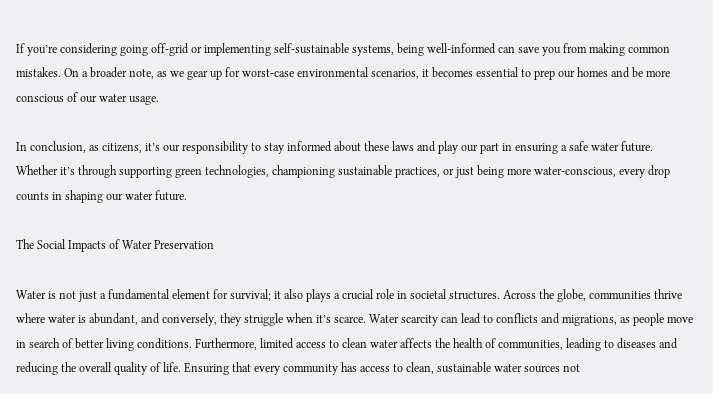If you’re considering going off-grid or implementing self-sustainable systems, being well-informed can save you from making common mistakes. On a broader note, as we gear up for worst-case environmental scenarios, it becomes essential to prep our homes and be more conscious of our water usage.

In conclusion, as citizens, it’s our responsibility to stay informed about these laws and play our part in ensuring a safe water future. Whether it’s through supporting green technologies, championing sustainable practices, or just being more water-conscious, every drop counts in shaping our water future.

The Social Impacts of Water Preservation

Water is not just a fundamental element for survival; it also plays a crucial role in societal structures. Across the globe, communities thrive where water is abundant, and conversely, they struggle when it’s scarce. Water scarcity can lead to conflicts and migrations, as people move in search of better living conditions. Furthermore, limited access to clean water affects the health of communities, leading to diseases and reducing the overall quality of life. Ensuring that every community has access to clean, sustainable water sources not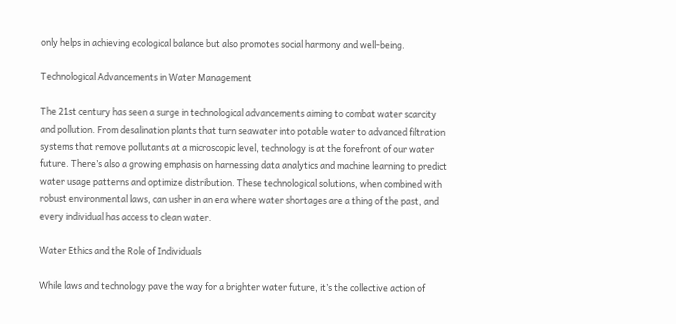only helps in achieving ecological balance but also promotes social harmony and well-being.

Technological Advancements in Water Management

The 21st century has seen a surge in technological advancements aiming to combat water scarcity and pollution. From desalination plants that turn seawater into potable water to advanced filtration systems that remove pollutants at a microscopic level, technology is at the forefront of our water future. There’s also a growing emphasis on harnessing data analytics and machine learning to predict water usage patterns and optimize distribution. These technological solutions, when combined with robust environmental laws, can usher in an era where water shortages are a thing of the past, and every individual has access to clean water.

Water Ethics and the Role of Individuals

While laws and technology pave the way for a brighter water future, it’s the collective action of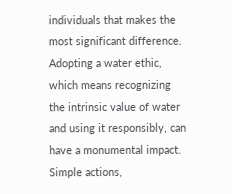individuals that makes the most significant difference. Adopting a water ethic, which means recognizing the intrinsic value of water and using it responsibly, can have a monumental impact. Simple actions,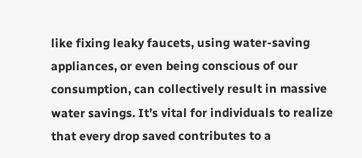like fixing leaky faucets, using water-saving appliances, or even being conscious of our consumption, can collectively result in massive water savings. It’s vital for individuals to realize that every drop saved contributes to a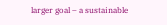larger goal – a sustainable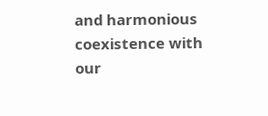and harmonious coexistence with our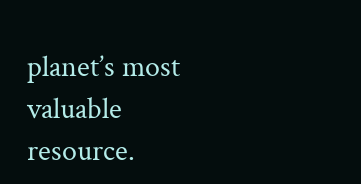planet’s most valuable resource.